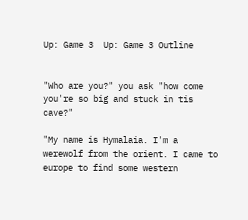Up: Game 3  Up: Game 3 Outline


"Who are you?" you ask "how come you're so big and stuck in tis cave?"

"My name is Hymalaia. I'm a werewolf from the orient. I came to europe to find some western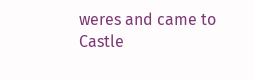weres and came to Castle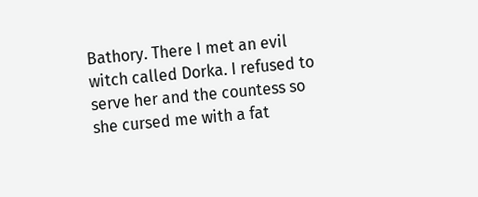Bathory. There I met an evil witch called Dorka. I refused to serve her and the countess so she cursed me with a fat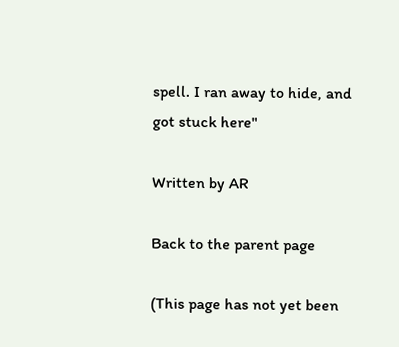spell. I ran away to hide, and got stuck here"

Written by AR

Back to the parent page

(This page has not yet been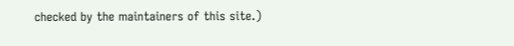checked by the maintainers of this site.)